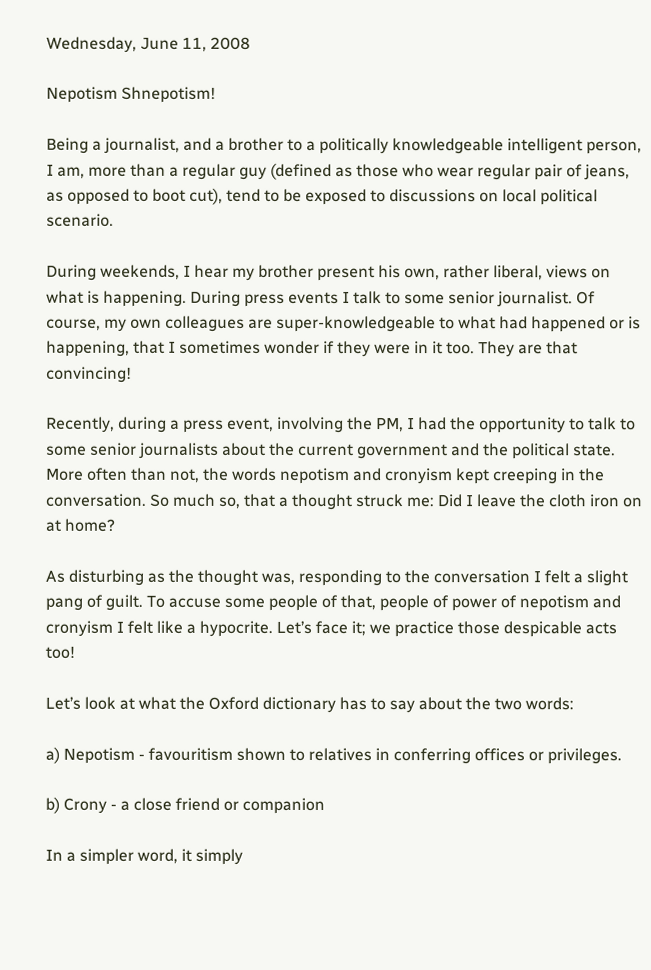Wednesday, June 11, 2008

Nepotism Shnepotism!

Being a journalist, and a brother to a politically knowledgeable intelligent person, I am, more than a regular guy (defined as those who wear regular pair of jeans, as opposed to boot cut), tend to be exposed to discussions on local political scenario.

During weekends, I hear my brother present his own, rather liberal, views on what is happening. During press events I talk to some senior journalist. Of course, my own colleagues are super-knowledgeable to what had happened or is happening, that I sometimes wonder if they were in it too. They are that convincing!

Recently, during a press event, involving the PM, I had the opportunity to talk to some senior journalists about the current government and the political state. More often than not, the words nepotism and cronyism kept creeping in the conversation. So much so, that a thought struck me: Did I leave the cloth iron on at home?

As disturbing as the thought was, responding to the conversation I felt a slight pang of guilt. To accuse some people of that, people of power of nepotism and cronyism I felt like a hypocrite. Let’s face it; we practice those despicable acts too!

Let’s look at what the Oxford dictionary has to say about the two words:

a) Nepotism - favouritism shown to relatives in conferring offices or privileges.

b) Crony - a close friend or companion

In a simpler word, it simply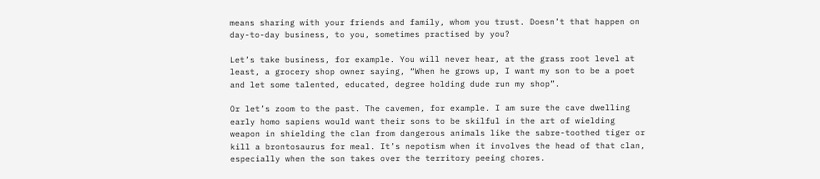means sharing with your friends and family, whom you trust. Doesn’t that happen on day-to-day business, to you, sometimes practised by you?

Let’s take business, for example. You will never hear, at the grass root level at least, a grocery shop owner saying, “When he grows up, I want my son to be a poet and let some talented, educated, degree holding dude run my shop”.

Or let’s zoom to the past. The cavemen, for example. I am sure the cave dwelling early homo sapiens would want their sons to be skilful in the art of wielding weapon in shielding the clan from dangerous animals like the sabre-toothed tiger or kill a brontosaurus for meal. It’s nepotism when it involves the head of that clan, especially when the son takes over the territory peeing chores.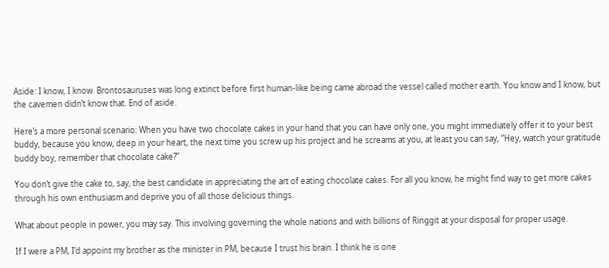Aside: I know, I know. Brontosauruses was long extinct before first human-like being came abroad the vessel called mother earth. You know and I know, but the cavemen didn’t know that. End of aside.

Here’s a more personal scenario: When you have two chocolate cakes in your hand that you can have only one, you might immediately offer it to your best buddy, because you know, deep in your heart, the next time you screw up his project and he screams at you, at least you can say, “Hey, watch your gratitude buddy boy, remember that chocolate cake?”

You don’t give the cake to, say, the best candidate in appreciating the art of eating chocolate cakes. For all you know, he might find way to get more cakes through his own enthusiasm and deprive you of all those delicious things.

What about people in power, you may say. This involving governing the whole nations and with billions of Ringgit at your disposal for proper usage.

If I were a PM, I’d appoint my brother as the minister in PM, because I trust his brain. I think he is one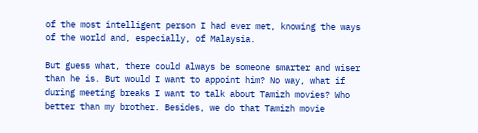of the most intelligent person I had ever met, knowing the ways of the world and, especially, of Malaysia.

But guess what, there could always be someone smarter and wiser than he is. But would I want to appoint him? No way, what if during meeting breaks I want to talk about Tamizh movies? Who better than my brother. Besides, we do that Tamizh movie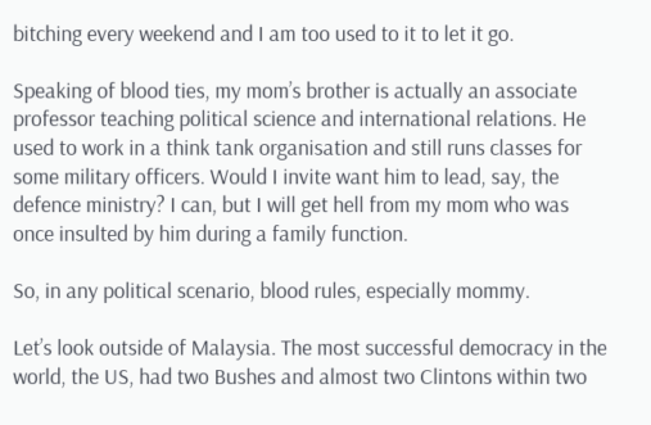bitching every weekend and I am too used to it to let it go.

Speaking of blood ties, my mom’s brother is actually an associate professor teaching political science and international relations. He used to work in a think tank organisation and still runs classes for some military officers. Would I invite want him to lead, say, the defence ministry? I can, but I will get hell from my mom who was once insulted by him during a family function.

So, in any political scenario, blood rules, especially mommy.

Let’s look outside of Malaysia. The most successful democracy in the world, the US, had two Bushes and almost two Clintons within two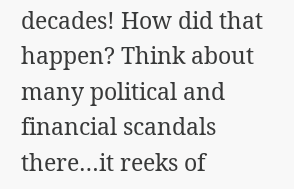decades! How did that happen? Think about many political and financial scandals there…it reeks of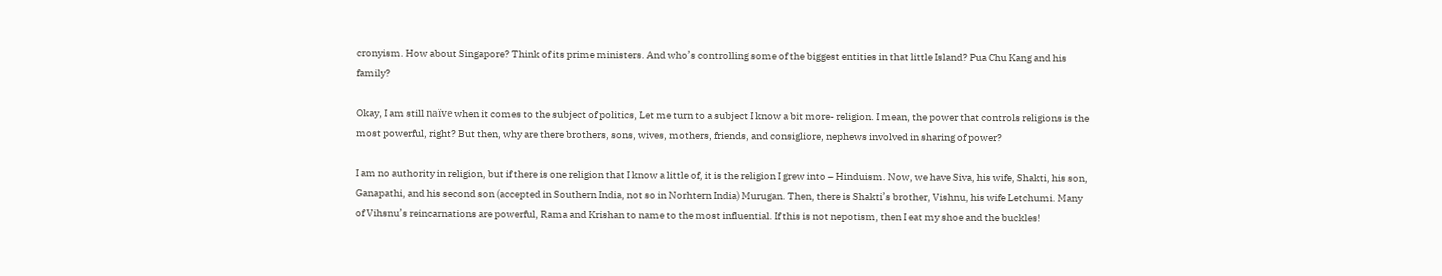cronyism. How about Singapore? Think of its prime ministers. And who’s controlling some of the biggest entities in that little Island? Pua Chu Kang and his family?

Okay, I am still naïve when it comes to the subject of politics, Let me turn to a subject I know a bit more- religion. I mean, the power that controls religions is the most powerful, right? But then, why are there brothers, sons, wives, mothers, friends, and consigliore, nephews involved in sharing of power?

I am no authority in religion, but if there is one religion that I know a little of, it is the religion I grew into – Hinduism. Now, we have Siva, his wife, Shakti, his son, Ganapathi, and his second son (accepted in Southern India, not so in Norhtern India) Murugan. Then, there is Shakti’s brother, Vishnu, his wife Letchumi. Many of Vihsnu’s reincarnations are powerful, Rama and Krishan to name to the most influential. If this is not nepotism, then I eat my shoe and the buckles!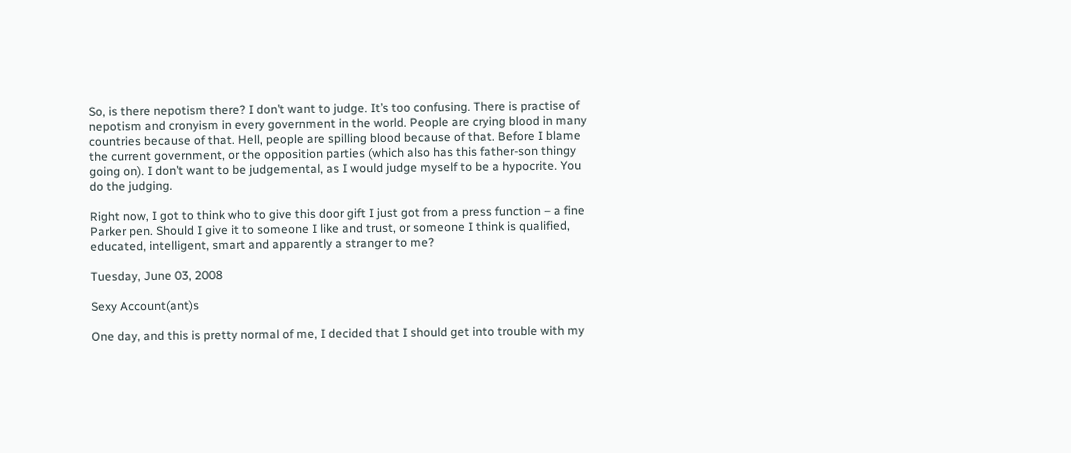So, is there nepotism there? I don’t want to judge. It’s too confusing. There is practise of nepotism and cronyism in every government in the world. People are crying blood in many countries because of that. Hell, people are spilling blood because of that. Before I blame the current government, or the opposition parties (which also has this father-son thingy going on). I don’t want to be judgemental, as I would judge myself to be a hypocrite. You do the judging.

Right now, I got to think who to give this door gift I just got from a press function – a fine Parker pen. Should I give it to someone I like and trust, or someone I think is qualified, educated, intelligent, smart and apparently a stranger to me?

Tuesday, June 03, 2008

Sexy Account(ant)s

One day, and this is pretty normal of me, I decided that I should get into trouble with my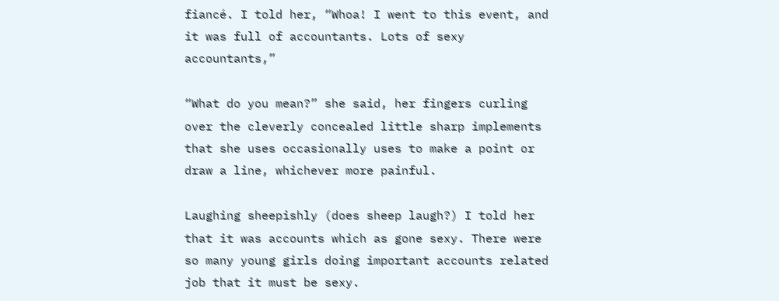fiancé. I told her, “Whoa! I went to this event, and it was full of accountants. Lots of sexy accountants,”

“What do you mean?” she said, her fingers curling over the cleverly concealed little sharp implements that she uses occasionally uses to make a point or draw a line, whichever more painful.

Laughing sheepishly (does sheep laugh?) I told her that it was accounts which as gone sexy. There were so many young girls doing important accounts related job that it must be sexy.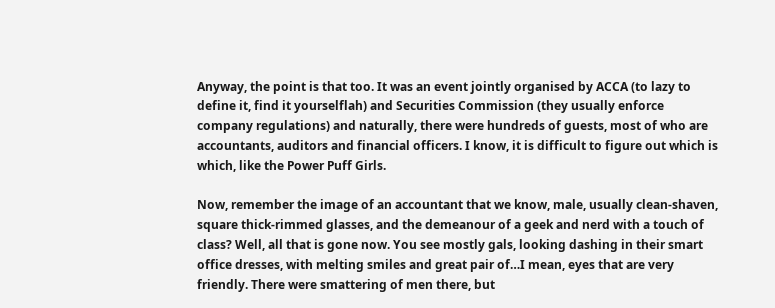Anyway, the point is that too. It was an event jointly organised by ACCA (to lazy to define it, find it yourselflah) and Securities Commission (they usually enforce company regulations) and naturally, there were hundreds of guests, most of who are accountants, auditors and financial officers. I know, it is difficult to figure out which is which, like the Power Puff Girls.

Now, remember the image of an accountant that we know, male, usually clean-shaven, square thick-rimmed glasses, and the demeanour of a geek and nerd with a touch of class? Well, all that is gone now. You see mostly gals, looking dashing in their smart office dresses, with melting smiles and great pair of…I mean, eyes that are very friendly. There were smattering of men there, but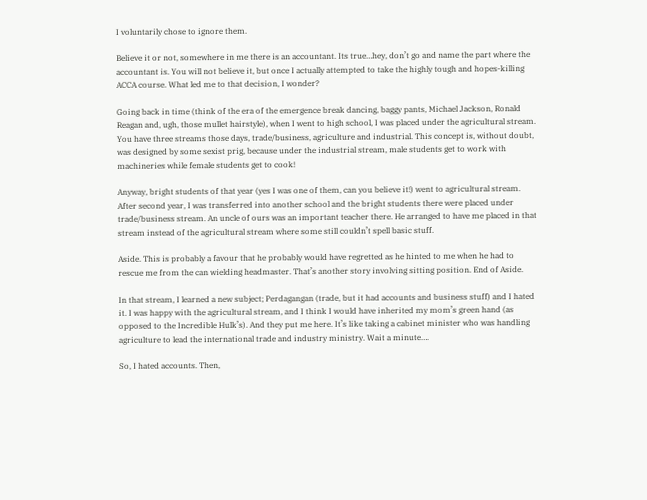I voluntarily chose to ignore them.

Believe it or not, somewhere in me there is an accountant. Its true…hey, don’t go and name the part where the accountant is. You will not believe it, but once I actually attempted to take the highly tough and hopes-killing ACCA course. What led me to that decision, I wonder?

Going back in time (think of the era of the emergence break dancing, baggy pants, Michael Jackson, Ronald Reagan and, ugh, those mullet hairstyle), when I went to high school, I was placed under the agricultural stream. You have three streams those days, trade/business, agriculture and industrial. This concept is, without doubt, was designed by some sexist prig, because under the industrial stream, male students get to work with machineries while female students get to cook!

Anyway, bright students of that year (yes I was one of them, can you believe it!) went to agricultural stream. After second year, I was transferred into another school and the bright students there were placed under trade/business stream. An uncle of ours was an important teacher there. He arranged to have me placed in that stream instead of the agricultural stream where some still couldn’t spell basic stuff.

Aside. This is probably a favour that he probably would have regretted as he hinted to me when he had to rescue me from the can wielding headmaster. That’s another story involving sitting position. End of Aside.

In that stream, I learned a new subject; Perdagangan (trade, but it had accounts and business stuff) and I hated it. I was happy with the agricultural stream, and I think I would have inherited my mom’s green hand (as opposed to the Incredible Hulk’s). And they put me here. It’s like taking a cabinet minister who was handling agriculture to lead the international trade and industry ministry. Wait a minute….

So, I hated accounts. Then,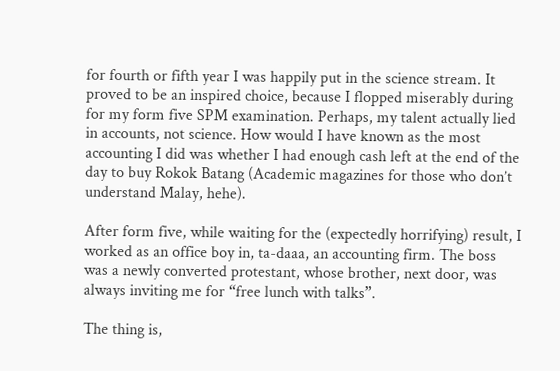for fourth or fifth year I was happily put in the science stream. It proved to be an inspired choice, because I flopped miserably during for my form five SPM examination. Perhaps, my talent actually lied in accounts, not science. How would I have known as the most accounting I did was whether I had enough cash left at the end of the day to buy Rokok Batang (Academic magazines for those who don’t understand Malay, hehe).

After form five, while waiting for the (expectedly horrifying) result, I worked as an office boy in, ta-daaa, an accounting firm. The boss was a newly converted protestant, whose brother, next door, was always inviting me for “free lunch with talks”.

The thing is,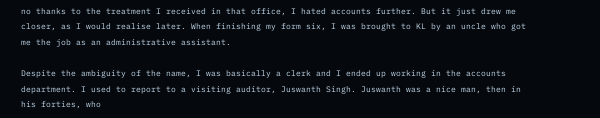no thanks to the treatment I received in that office, I hated accounts further. But it just drew me closer, as I would realise later. When finishing my form six, I was brought to KL by an uncle who got me the job as an administrative assistant.

Despite the ambiguity of the name, I was basically a clerk and I ended up working in the accounts department. I used to report to a visiting auditor, Juswanth Singh. Juswanth was a nice man, then in his forties, who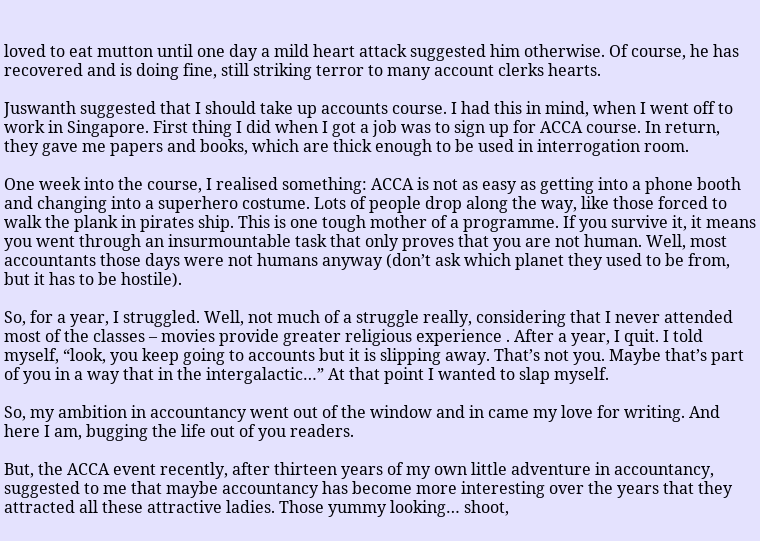loved to eat mutton until one day a mild heart attack suggested him otherwise. Of course, he has recovered and is doing fine, still striking terror to many account clerks hearts.

Juswanth suggested that I should take up accounts course. I had this in mind, when I went off to work in Singapore. First thing I did when I got a job was to sign up for ACCA course. In return, they gave me papers and books, which are thick enough to be used in interrogation room.

One week into the course, I realised something: ACCA is not as easy as getting into a phone booth and changing into a superhero costume. Lots of people drop along the way, like those forced to walk the plank in pirates ship. This is one tough mother of a programme. If you survive it, it means you went through an insurmountable task that only proves that you are not human. Well, most accountants those days were not humans anyway (don’t ask which planet they used to be from, but it has to be hostile).

So, for a year, I struggled. Well, not much of a struggle really, considering that I never attended most of the classes – movies provide greater religious experience . After a year, I quit. I told myself, “look, you keep going to accounts but it is slipping away. That’s not you. Maybe that’s part of you in a way that in the intergalactic…” At that point I wanted to slap myself.

So, my ambition in accountancy went out of the window and in came my love for writing. And here I am, bugging the life out of you readers.

But, the ACCA event recently, after thirteen years of my own little adventure in accountancy, suggested to me that maybe accountancy has become more interesting over the years that they attracted all these attractive ladies. Those yummy looking… shoot,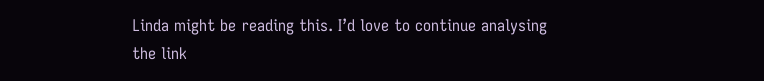Linda might be reading this. I’d love to continue analysing the link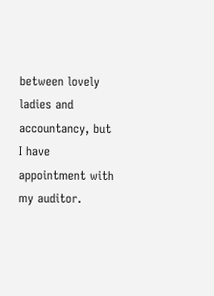between lovely ladies and accountancy, but I have appointment with my auditor.